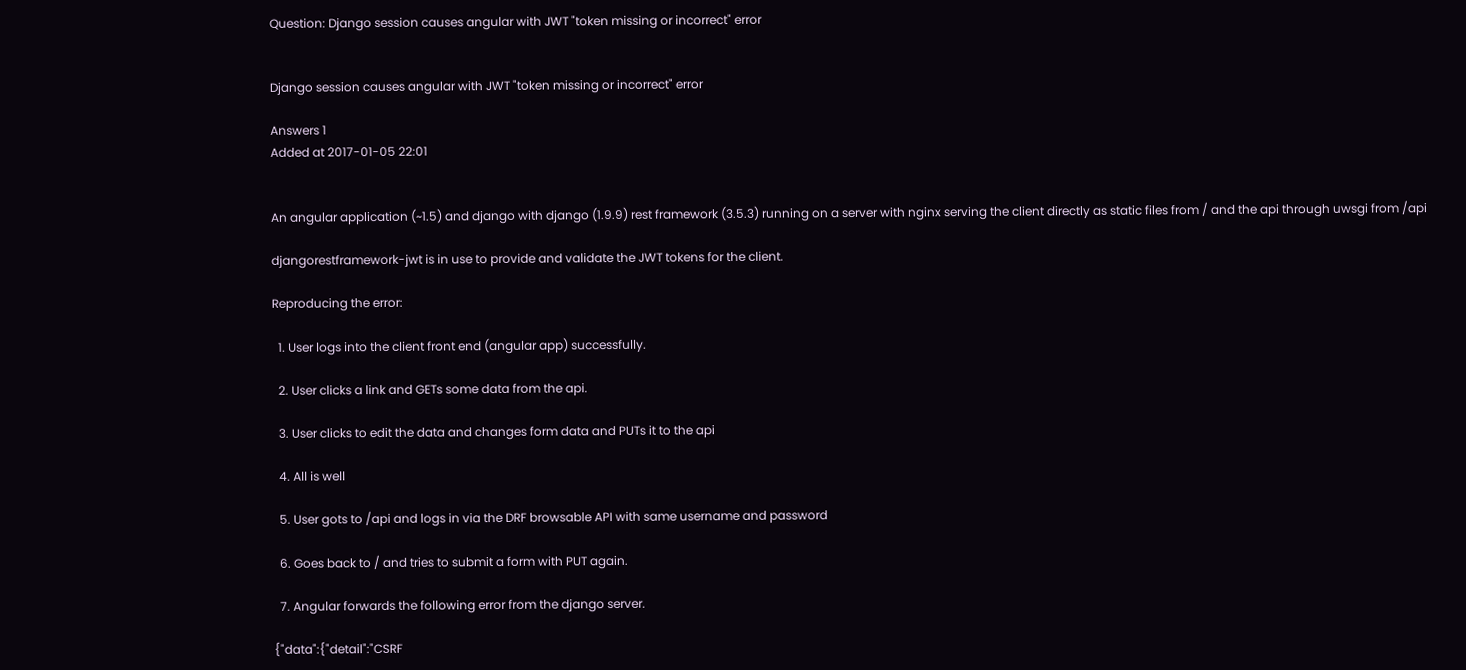Question: Django session causes angular with JWT "token missing or incorrect" error


Django session causes angular with JWT "token missing or incorrect" error

Answers 1
Added at 2017-01-05 22:01


An angular application (~1.5) and django with django (1.9.9) rest framework (3.5.3) running on a server with nginx serving the client directly as static files from / and the api through uwsgi from /api

djangorestframework-jwt is in use to provide and validate the JWT tokens for the client.

Reproducing the error:

  1. User logs into the client front end (angular app) successfully.

  2. User clicks a link and GETs some data from the api.

  3. User clicks to edit the data and changes form data and PUTs it to the api

  4. All is well

  5. User gots to /api and logs in via the DRF browsable API with same username and password

  6. Goes back to / and tries to submit a form with PUT again.

  7. Angular forwards the following error from the django server.

{"data":{"detail":"CSRF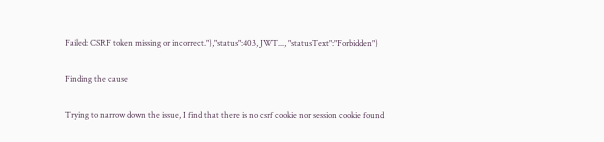Failed: CSRF token missing or incorrect."},"status":403, JWT..., "statusText":"Forbidden"}

Finding the cause

Trying to narrow down the issue, I find that there is no csrf cookie nor session cookie found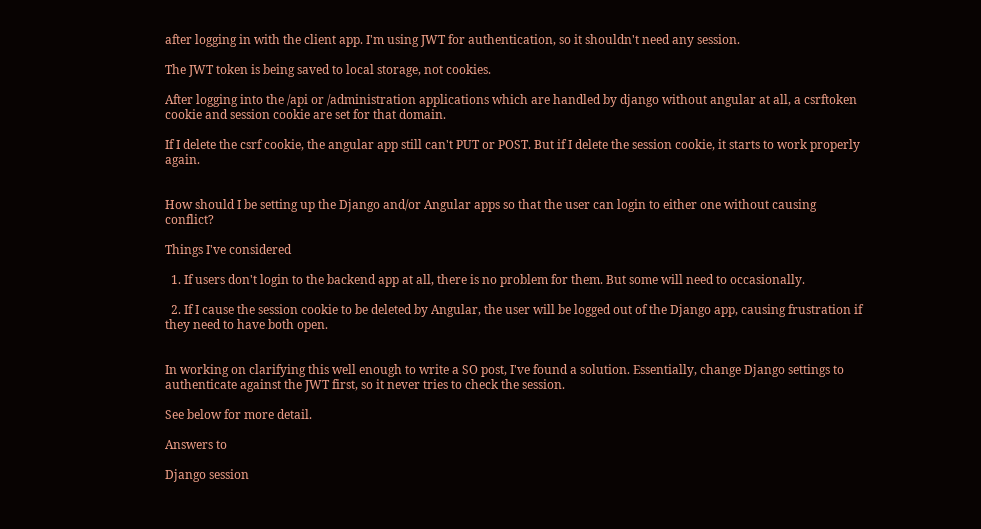after logging in with the client app. I'm using JWT for authentication, so it shouldn't need any session.

The JWT token is being saved to local storage, not cookies.

After logging into the /api or /administration applications which are handled by django without angular at all, a csrftoken cookie and session cookie are set for that domain.

If I delete the csrf cookie, the angular app still can't PUT or POST. But if I delete the session cookie, it starts to work properly again.


How should I be setting up the Django and/or Angular apps so that the user can login to either one without causing conflict?

Things I've considered

  1. If users don't login to the backend app at all, there is no problem for them. But some will need to occasionally.

  2. If I cause the session cookie to be deleted by Angular, the user will be logged out of the Django app, causing frustration if they need to have both open.


In working on clarifying this well enough to write a SO post, I've found a solution. Essentially, change Django settings to authenticate against the JWT first, so it never tries to check the session.

See below for more detail.

Answers to

Django session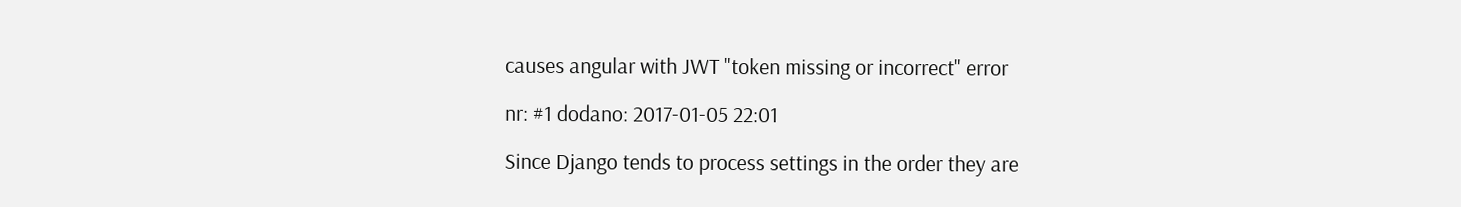causes angular with JWT "token missing or incorrect" error

nr: #1 dodano: 2017-01-05 22:01

Since Django tends to process settings in the order they are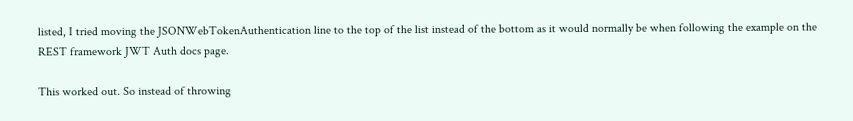listed, I tried moving the JSONWebTokenAuthentication line to the top of the list instead of the bottom as it would normally be when following the example on the REST framework JWT Auth docs page.

This worked out. So instead of throwing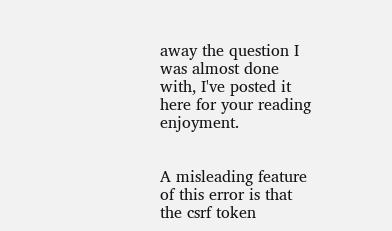away the question I was almost done with, I've posted it here for your reading enjoyment.


A misleading feature of this error is that the csrf token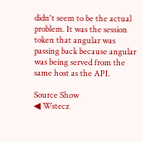didn't seem to be the actual problem. It was the session token that angular was passing back because angular was being served from the same host as the API.

Source Show
◀ Wstecz